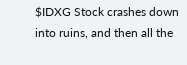$IDXG Stock crashes down into ruins, and then all the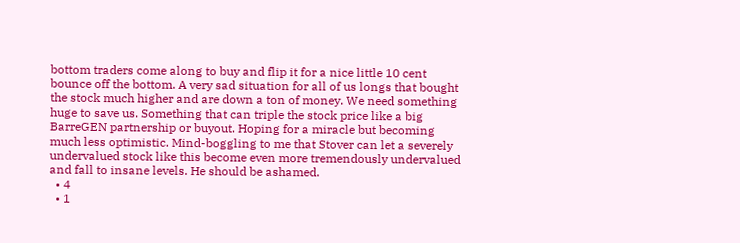bottom traders come along to buy and flip it for a nice little 10 cent bounce off the bottom. A very sad situation for all of us longs that bought the stock much higher and are down a ton of money. We need something huge to save us. Something that can triple the stock price like a big BarreGEN partnership or buyout. Hoping for a miracle but becoming much less optimistic. Mind-boggling to me that Stover can let a severely undervalued stock like this become even more tremendously undervalued and fall to insane levels. He should be ashamed.
  • 4
  • 1